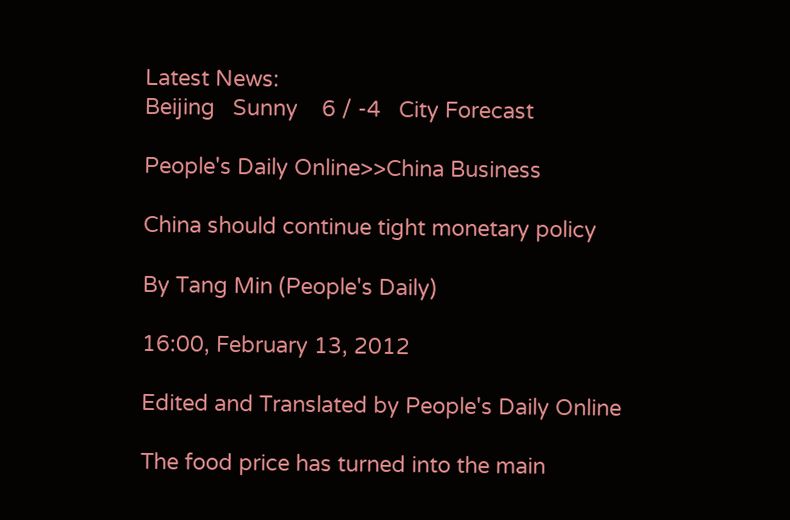Latest News:
Beijing   Sunny    6 / -4   City Forecast

People's Daily Online>>China Business

China should continue tight monetary policy

By Tang Min (People's Daily)

16:00, February 13, 2012

Edited and Translated by People's Daily Online

The food price has turned into the main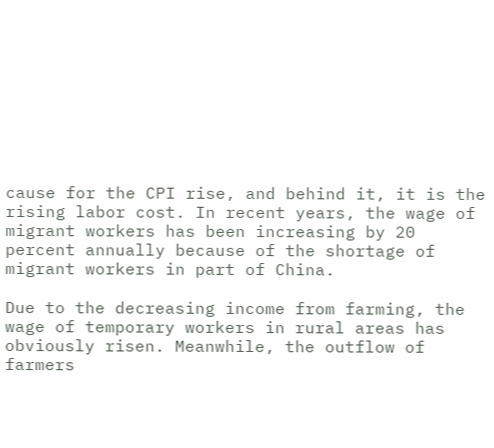cause for the CPI rise, and behind it, it is the rising labor cost. In recent years, the wage of migrant workers has been increasing by 20 percent annually because of the shortage of migrant workers in part of China.

Due to the decreasing income from farming, the wage of temporary workers in rural areas has obviously risen. Meanwhile, the outflow of farmers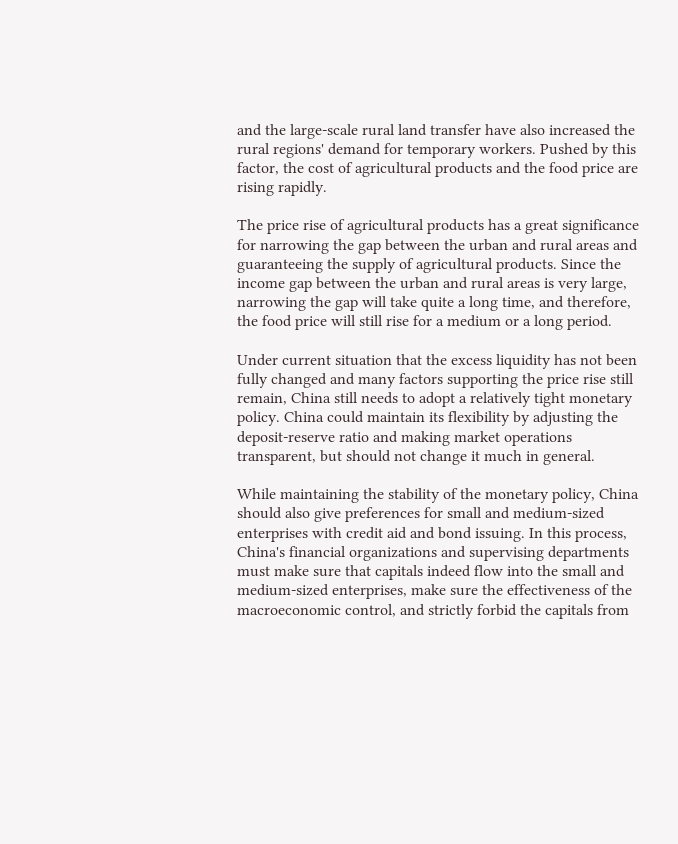and the large-scale rural land transfer have also increased the rural regions' demand for temporary workers. Pushed by this factor, the cost of agricultural products and the food price are rising rapidly.

The price rise of agricultural products has a great significance for narrowing the gap between the urban and rural areas and guaranteeing the supply of agricultural products. Since the income gap between the urban and rural areas is very large, narrowing the gap will take quite a long time, and therefore, the food price will still rise for a medium or a long period.

Under current situation that the excess liquidity has not been fully changed and many factors supporting the price rise still remain, China still needs to adopt a relatively tight monetary policy. China could maintain its flexibility by adjusting the deposit-reserve ratio and making market operations transparent, but should not change it much in general.

While maintaining the stability of the monetary policy, China should also give preferences for small and medium-sized enterprises with credit aid and bond issuing. In this process, China's financial organizations and supervising departments must make sure that capitals indeed flow into the small and medium-sized enterprises, make sure the effectiveness of the macroeconomic control, and strictly forbid the capitals from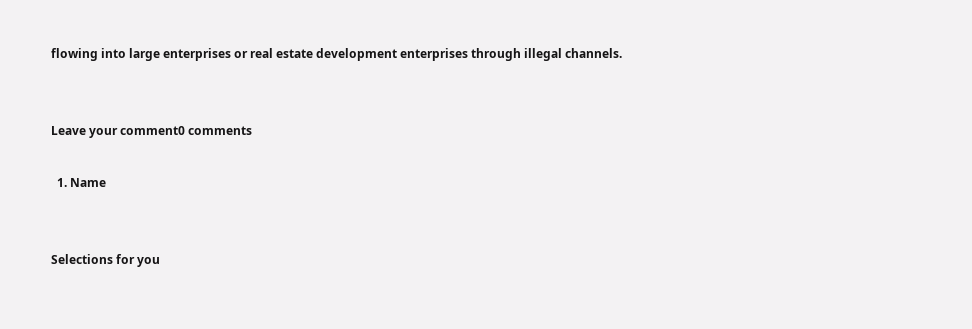flowing into large enterprises or real estate development enterprises through illegal channels.


Leave your comment0 comments

  1. Name


Selections for you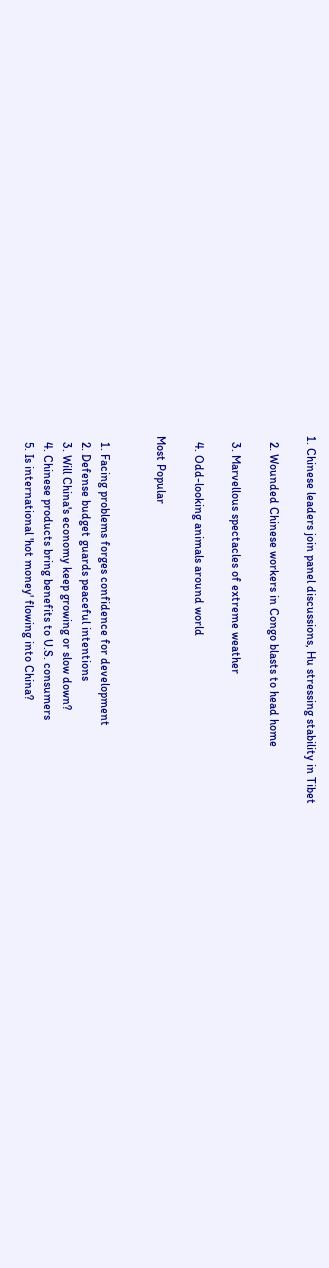1. Chinese leaders join panel discussions, Hu stressing stability in Tibet

  2. Wounded Chinese workers in Congo blasts to head home

  3. Marvellous spectacles of extreme weather

  4. Odd-looking animals around world

Most Popular


  1. Facing problems forges confidence for development
  2. Defense budget guards peaceful intentions
  3. Will China's economy keep growing or slow down?
  4. Chinese products bring benefits to U.S. consumers
  5. Is international 'hot money' flowing into China?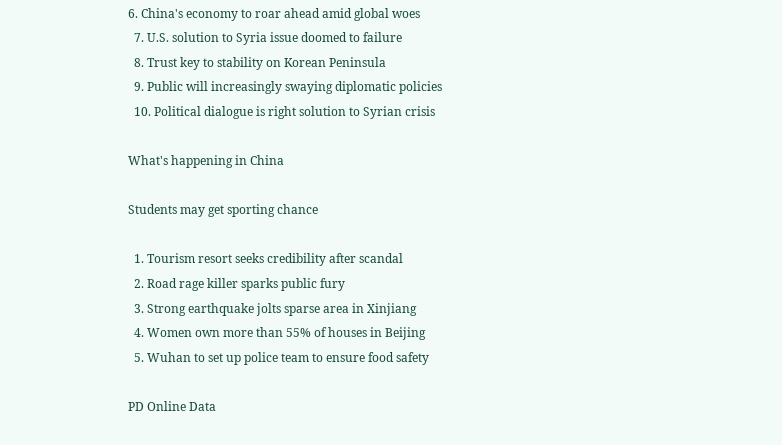6. China's economy to roar ahead amid global woes
  7. U.S. solution to Syria issue doomed to failure
  8. Trust key to stability on Korean Peninsula
  9. Public will increasingly swaying diplomatic policies
  10. Political dialogue is right solution to Syrian crisis

What's happening in China

Students may get sporting chance

  1. Tourism resort seeks credibility after scandal
  2. Road rage killer sparks public fury
  3. Strong earthquake jolts sparse area in Xinjiang
  4. Women own more than 55% of houses in Beijing
  5. Wuhan to set up police team to ensure food safety

PD Online Data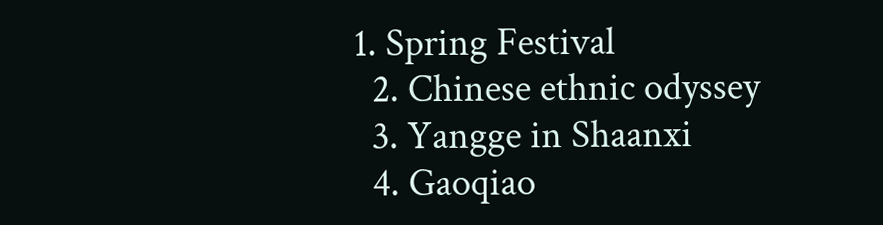1. Spring Festival
  2. Chinese ethnic odyssey
  3. Yangge in Shaanxi
  4. Gaoqiao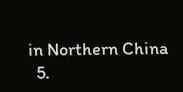in Northern China
  5.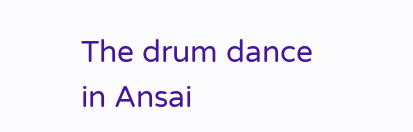The drum dance in Ansai